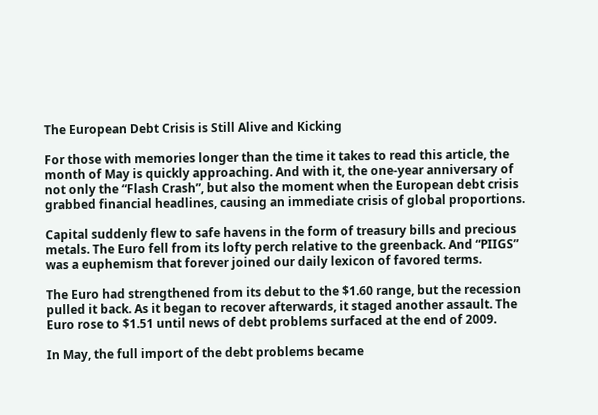The European Debt Crisis is Still Alive and Kicking

For those with memories longer than the time it takes to read this article, the month of May is quickly approaching. And with it, the one-year anniversary of not only the “Flash Crash”, but also the moment when the European debt crisis grabbed financial headlines, causing an immediate crisis of global proportions.

Capital suddenly flew to safe havens in the form of treasury bills and precious metals. The Euro fell from its lofty perch relative to the greenback. And “PIIGS” was a euphemism that forever joined our daily lexicon of favored terms.

The Euro had strengthened from its debut to the $1.60 range, but the recession pulled it back. As it began to recover afterwards, it staged another assault. The Euro rose to $1.51 until news of debt problems surfaced at the end of 2009.

In May, the full import of the debt problems became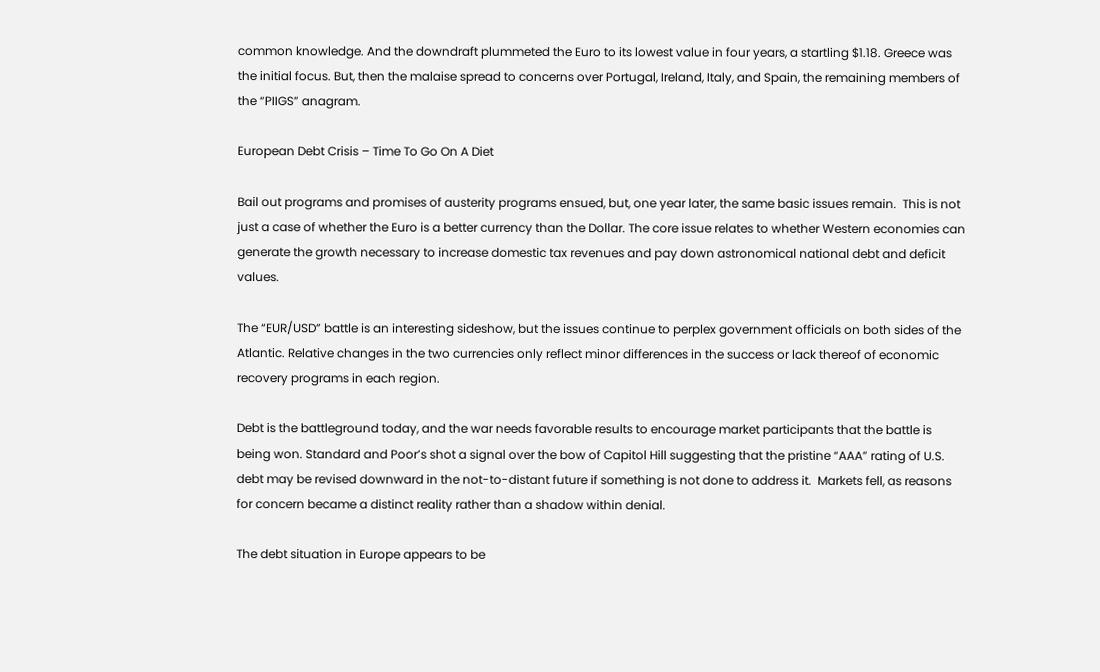common knowledge. And the downdraft plummeted the Euro to its lowest value in four years, a startling $1.18. Greece was the initial focus. But, then the malaise spread to concerns over Portugal, Ireland, Italy, and Spain, the remaining members of the “PIIGS” anagram.

European Debt Crisis – Time To Go On A Diet

Bail out programs and promises of austerity programs ensued, but, one year later, the same basic issues remain.  This is not just a case of whether the Euro is a better currency than the Dollar. The core issue relates to whether Western economies can generate the growth necessary to increase domestic tax revenues and pay down astronomical national debt and deficit values.

The “EUR/USD” battle is an interesting sideshow, but the issues continue to perplex government officials on both sides of the Atlantic. Relative changes in the two currencies only reflect minor differences in the success or lack thereof of economic recovery programs in each region.

Debt is the battleground today, and the war needs favorable results to encourage market participants that the battle is being won. Standard and Poor’s shot a signal over the bow of Capitol Hill suggesting that the pristine “AAA” rating of U.S. debt may be revised downward in the not-to-distant future if something is not done to address it.  Markets fell, as reasons for concern became a distinct reality rather than a shadow within denial.

The debt situation in Europe appears to be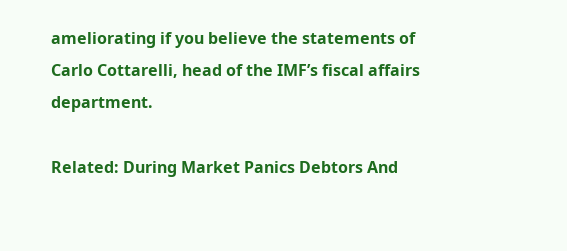ameliorating if you believe the statements of Carlo Cottarelli, head of the IMF’s fiscal affairs department.

Related: During Market Panics Debtors And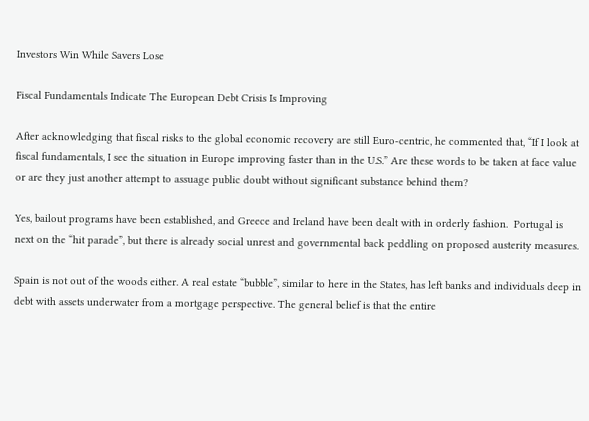Investors Win While Savers Lose

Fiscal Fundamentals Indicate The European Debt Crisis Is Improving

After acknowledging that fiscal risks to the global economic recovery are still Euro-centric, he commented that, “If I look at fiscal fundamentals, I see the situation in Europe improving faster than in the U.S.” Are these words to be taken at face value or are they just another attempt to assuage public doubt without significant substance behind them?

Yes, bailout programs have been established, and Greece and Ireland have been dealt with in orderly fashion.  Portugal is next on the “hit parade”, but there is already social unrest and governmental back peddling on proposed austerity measures.

Spain is not out of the woods either. A real estate “bubble”, similar to here in the States, has left banks and individuals deep in debt with assets underwater from a mortgage perspective. The general belief is that the entire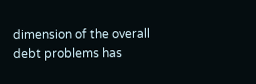dimension of the overall debt problems has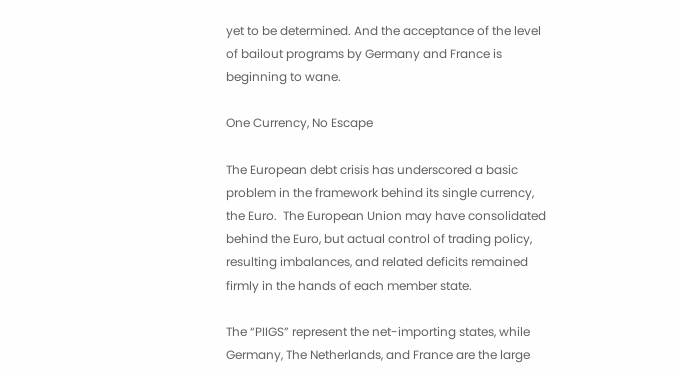yet to be determined. And the acceptance of the level of bailout programs by Germany and France is beginning to wane.

One Currency, No Escape

The European debt crisis has underscored a basic problem in the framework behind its single currency, the Euro.  The European Union may have consolidated behind the Euro, but actual control of trading policy, resulting imbalances, and related deficits remained firmly in the hands of each member state.

The “PIIGS” represent the net-importing states, while Germany, The Netherlands, and France are the large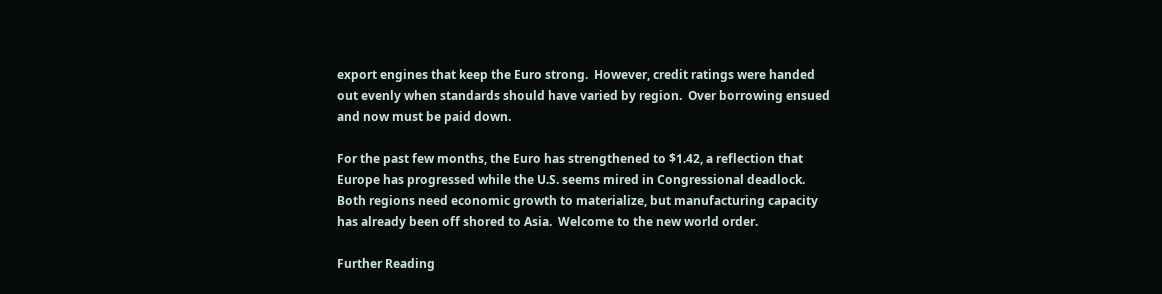export engines that keep the Euro strong.  However, credit ratings were handed out evenly when standards should have varied by region.  Over borrowing ensued and now must be paid down.

For the past few months, the Euro has strengthened to $1.42, a reflection that Europe has progressed while the U.S. seems mired in Congressional deadlock.  Both regions need economic growth to materialize, but manufacturing capacity has already been off shored to Asia.  Welcome to the new world order.

Further Reading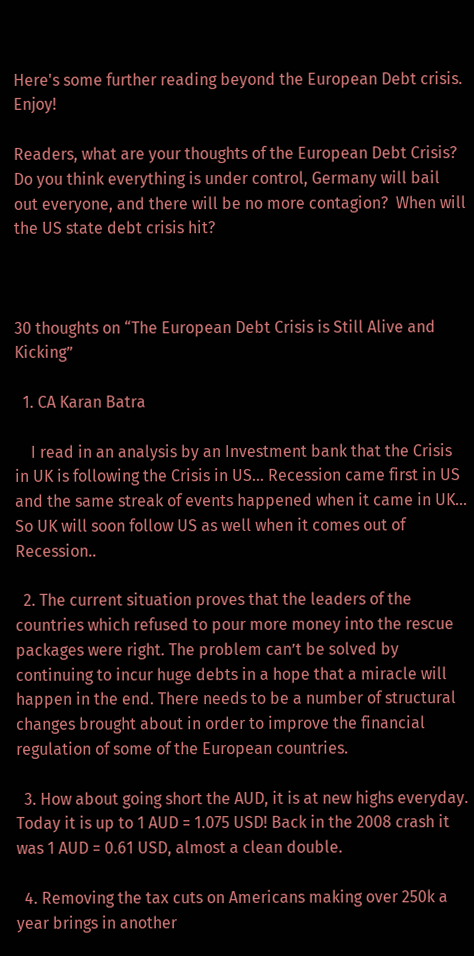Here's some further reading beyond the European Debt crisis. Enjoy!

Readers, what are your thoughts of the European Debt Crisis?  Do you think everything is under control, Germany will bail out everyone, and there will be no more contagion?  When will the US state debt crisis hit?



30 thoughts on “The European Debt Crisis is Still Alive and Kicking”

  1. CA Karan Batra

    I read in an analysis by an Investment bank that the Crisis in UK is following the Crisis in US… Recession came first in US and the same streak of events happened when it came in UK… So UK will soon follow US as well when it comes out of Recession..

  2. The current situation proves that the leaders of the countries which refused to pour more money into the rescue packages were right. The problem can’t be solved by continuing to incur huge debts in a hope that a miracle will happen in the end. There needs to be a number of structural changes brought about in order to improve the financial regulation of some of the European countries.

  3. How about going short the AUD, it is at new highs everyday. Today it is up to 1 AUD = 1.075 USD! Back in the 2008 crash it was 1 AUD = 0.61 USD, almost a clean double.

  4. Removing the tax cuts on Americans making over 250k a year brings in another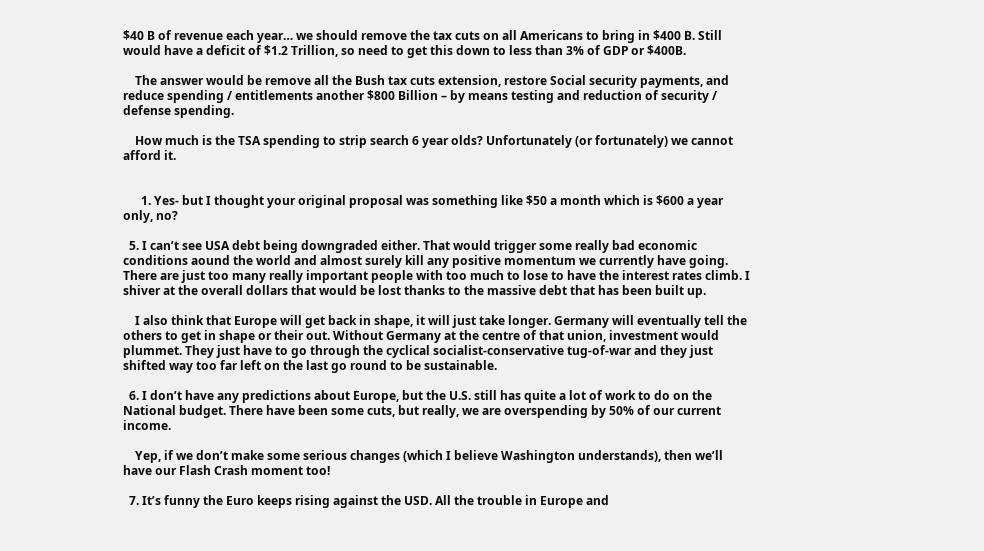$40 B of revenue each year… we should remove the tax cuts on all Americans to bring in $400 B. Still would have a deficit of $1.2 Trillion, so need to get this down to less than 3% of GDP or $400B.

    The answer would be remove all the Bush tax cuts extension, restore Social security payments, and reduce spending / entitlements another $800 Billion – by means testing and reduction of security / defense spending.

    How much is the TSA spending to strip search 6 year olds? Unfortunately (or fortunately) we cannot afford it.


      1. Yes- but I thought your original proposal was something like $50 a month which is $600 a year only, no?

  5. I can’t see USA debt being downgraded either. That would trigger some really bad economic conditions aound the world and almost surely kill any positive momentum we currently have going. There are just too many really important people with too much to lose to have the interest rates climb. I shiver at the overall dollars that would be lost thanks to the massive debt that has been built up.

    I also think that Europe will get back in shape, it will just take longer. Germany will eventually tell the others to get in shape or their out. Without Germany at the centre of that union, investment would plummet. They just have to go through the cyclical socialist-conservative tug-of-war and they just shifted way too far left on the last go round to be sustainable.

  6. I don’t have any predictions about Europe, but the U.S. still has quite a lot of work to do on the National budget. There have been some cuts, but really, we are overspending by 50% of our current income.

    Yep, if we don’t make some serious changes (which I believe Washington understands), then we’ll have our Flash Crash moment too!

  7. It’s funny the Euro keeps rising against the USD. All the trouble in Europe and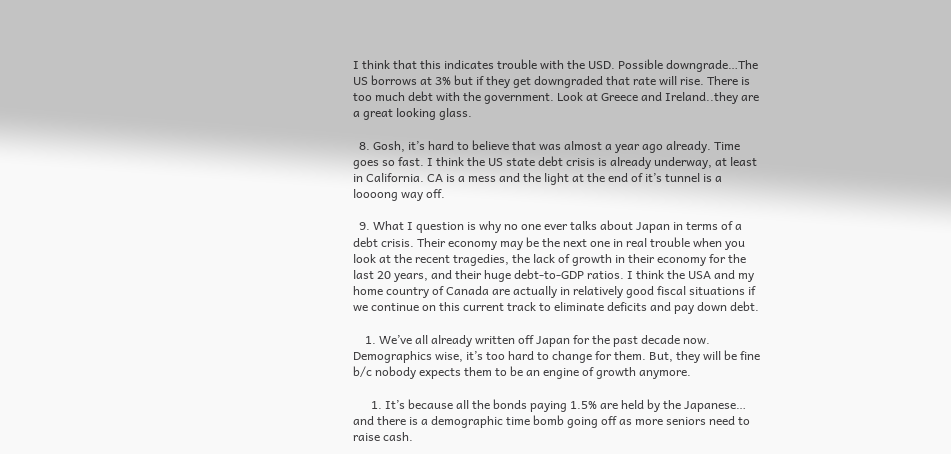I think that this indicates trouble with the USD. Possible downgrade…The US borrows at 3% but if they get downgraded that rate will rise. There is too much debt with the government. Look at Greece and Ireland..they are a great looking glass.

  8. Gosh, it’s hard to believe that was almost a year ago already. Time goes so fast. I think the US state debt crisis is already underway, at least in California. CA is a mess and the light at the end of it’s tunnel is a loooong way off.

  9. What I question is why no one ever talks about Japan in terms of a debt crisis. Their economy may be the next one in real trouble when you look at the recent tragedies, the lack of growth in their economy for the last 20 years, and their huge debt-to-GDP ratios. I think the USA and my home country of Canada are actually in relatively good fiscal situations if we continue on this current track to eliminate deficits and pay down debt.

    1. We’ve all already written off Japan for the past decade now. Demographics wise, it’s too hard to change for them. But, they will be fine b/c nobody expects them to be an engine of growth anymore.

      1. It’s because all the bonds paying 1.5% are held by the Japanese… and there is a demographic time bomb going off as more seniors need to raise cash.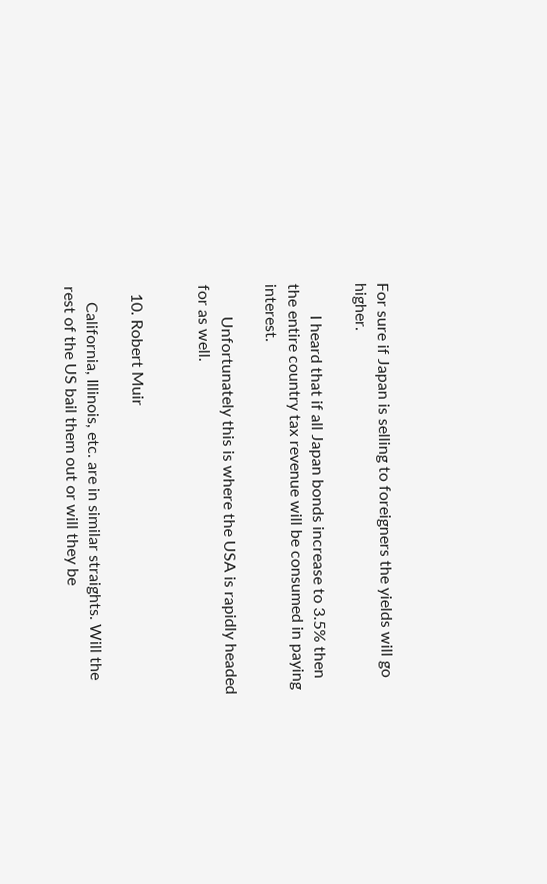For sure if Japan is selling to foreigners the yields will go higher.

        I heard that if all Japan bonds increase to 3.5% then the entire country tax revenue will be consumed in paying interest.

        Unfortunately this is where the USA is rapidly headed for as well.


  10. Robert Muir

    California, Illinois, etc. are in similar straights. Will the rest of the US bail them out or will they be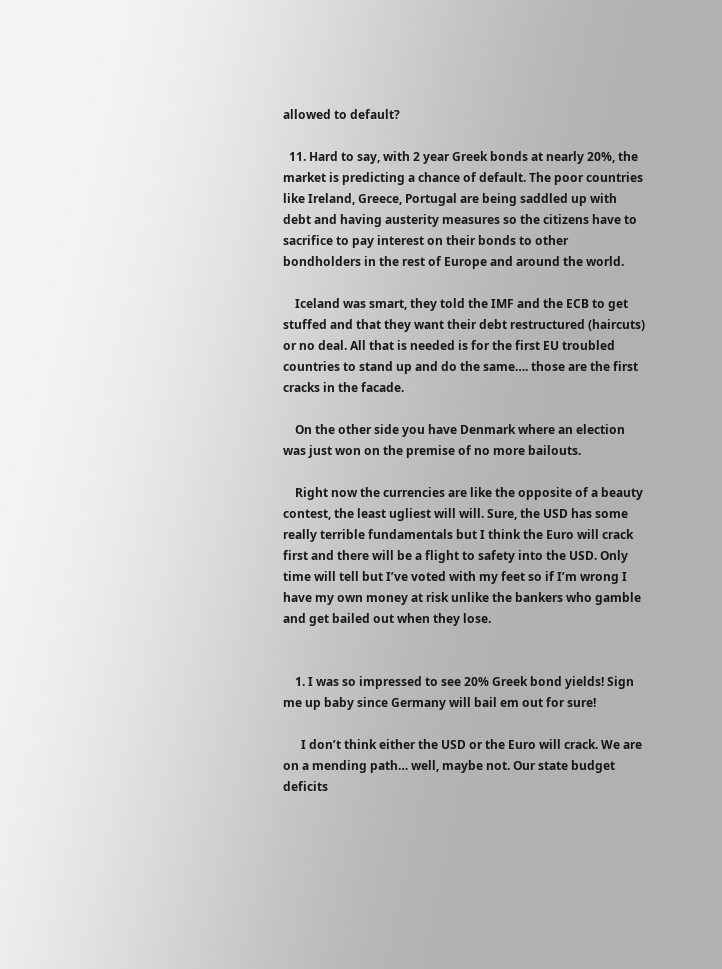allowed to default?

  11. Hard to say, with 2 year Greek bonds at nearly 20%, the market is predicting a chance of default. The poor countries like Ireland, Greece, Portugal are being saddled up with debt and having austerity measures so the citizens have to sacrifice to pay interest on their bonds to other bondholders in the rest of Europe and around the world.

    Iceland was smart, they told the IMF and the ECB to get stuffed and that they want their debt restructured (haircuts) or no deal. All that is needed is for the first EU troubled countries to stand up and do the same…. those are the first cracks in the facade.

    On the other side you have Denmark where an election was just won on the premise of no more bailouts.

    Right now the currencies are like the opposite of a beauty contest, the least ugliest will will. Sure, the USD has some really terrible fundamentals but I think the Euro will crack first and there will be a flight to safety into the USD. Only time will tell but I’ve voted with my feet so if I’m wrong I have my own money at risk unlike the bankers who gamble and get bailed out when they lose.


    1. I was so impressed to see 20% Greek bond yields! Sign me up baby since Germany will bail em out for sure!

      I don’t think either the USD or the Euro will crack. We are on a mending path… well, maybe not. Our state budget deficits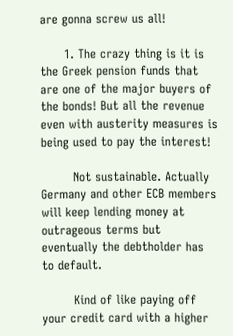are gonna screw us all!

      1. The crazy thing is it is the Greek pension funds that are one of the major buyers of the bonds! But all the revenue even with austerity measures is being used to pay the interest!

        Not sustainable. Actually Germany and other ECB members will keep lending money at outrageous terms but eventually the debtholder has to default.

        Kind of like paying off your credit card with a higher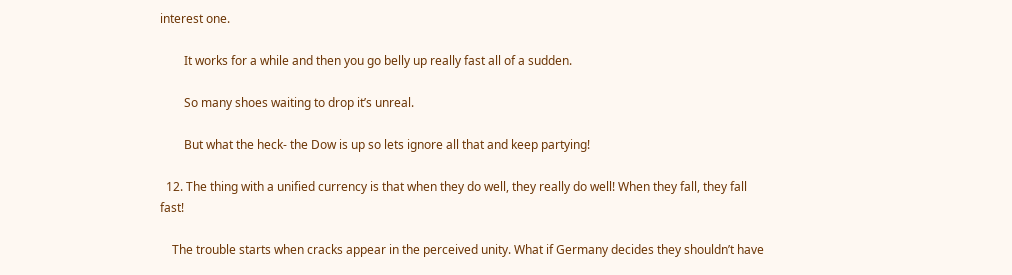interest one.

        It works for a while and then you go belly up really fast all of a sudden.

        So many shoes waiting to drop it’s unreal.

        But what the heck- the Dow is up so lets ignore all that and keep partying!

  12. The thing with a unified currency is that when they do well, they really do well! When they fall, they fall fast!

    The trouble starts when cracks appear in the perceived unity. What if Germany decides they shouldn’t have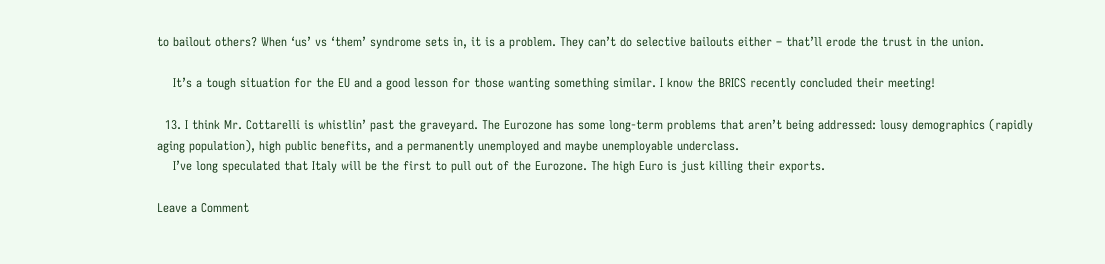to bailout others? When ‘us’ vs ‘them’ syndrome sets in, it is a problem. They can’t do selective bailouts either – that’ll erode the trust in the union.

    It’s a tough situation for the EU and a good lesson for those wanting something similar. I know the BRICS recently concluded their meeting!

  13. I think Mr. Cottarelli is whistlin’ past the graveyard. The Eurozone has some long-term problems that aren’t being addressed: lousy demographics (rapidly aging population), high public benefits, and a permanently unemployed and maybe unemployable underclass.
    I’ve long speculated that Italy will be the first to pull out of the Eurozone. The high Euro is just killing their exports.

Leave a Comment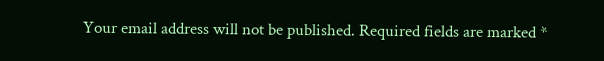Your email address will not be published. Required fields are marked *